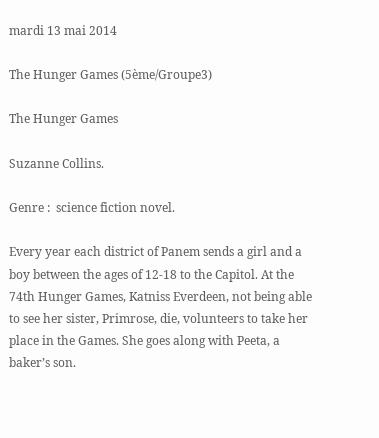mardi 13 mai 2014

The Hunger Games (5ème/Groupe3)

The Hunger Games

Suzanne Collins.

Genre :  science fiction novel.

Every year each district of Panem sends a girl and a boy between the ages of 12-18 to the Capitol. At the 74th Hunger Games, Katniss Everdeen, not being able to see her sister, Primrose, die, volunteers to take her place in the Games. She goes along with Peeta, a baker’s son.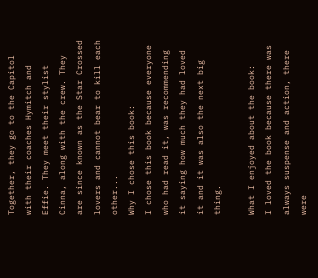Together, they go to the Capitol with their coaches Hymitch and Effie. They meet their stylist Cinna, along with the crew. They are since known as the Star Crossed lovers and cannot bear to kill each other...
Why I chose this book:
I chose this book because everyone who had read it, was recommending it saying how much they had loved it and it was also the next big thing.

What I enjoyed about the book:
I loved the book because there was always suspense and action, there were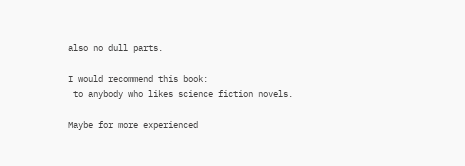also no dull parts.

I would recommend this book:
 to anybody who likes science fiction novels.

Maybe for more experienced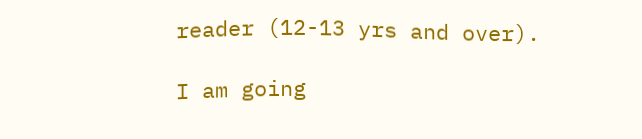reader (12-13 yrs and over).

I am going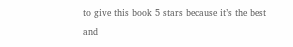to give this book 5 stars because it’s the best and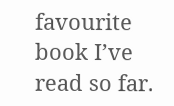favourite book I’ve read so far.